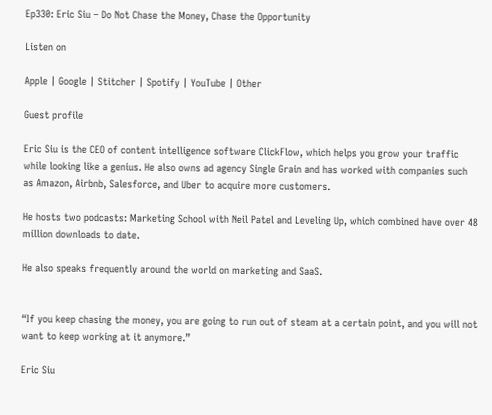Ep330: Eric Siu – Do Not Chase the Money, Chase the Opportunity

Listen on

Apple | Google | Stitcher | Spotify | YouTube | Other

Guest profile

Eric Siu is the CEO of content intelligence software ClickFlow, which helps you grow your traffic while looking like a genius. He also owns ad agency Single Grain and has worked with companies such as Amazon, Airbnb, Salesforce, and Uber to acquire more customers.

He hosts two podcasts: Marketing School with Neil Patel and Leveling Up, which combined have over 48 million downloads to date.

He also speaks frequently around the world on marketing and SaaS.


“If you keep chasing the money, you are going to run out of steam at a certain point, and you will not want to keep working at it anymore.”

Eric Siu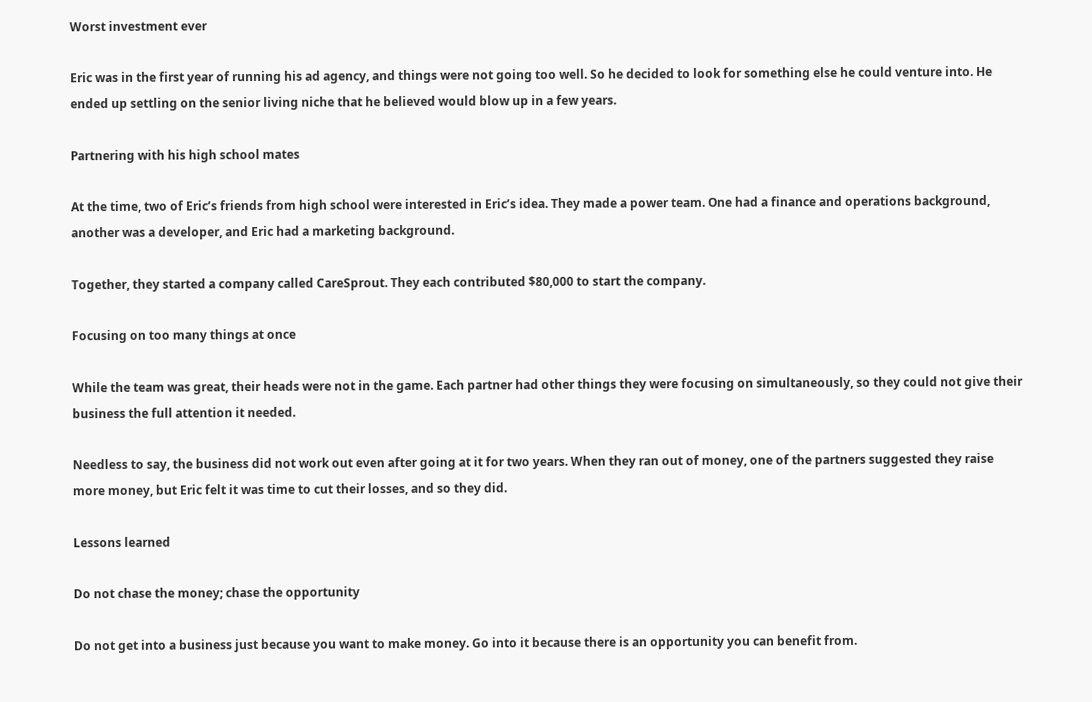Worst investment ever

Eric was in the first year of running his ad agency, and things were not going too well. So he decided to look for something else he could venture into. He ended up settling on the senior living niche that he believed would blow up in a few years.

Partnering with his high school mates

At the time, two of Eric’s friends from high school were interested in Eric’s idea. They made a power team. One had a finance and operations background, another was a developer, and Eric had a marketing background.

Together, they started a company called CareSprout. They each contributed $80,000 to start the company.

Focusing on too many things at once

While the team was great, their heads were not in the game. Each partner had other things they were focusing on simultaneously, so they could not give their business the full attention it needed.

Needless to say, the business did not work out even after going at it for two years. When they ran out of money, one of the partners suggested they raise more money, but Eric felt it was time to cut their losses, and so they did.

Lessons learned

Do not chase the money; chase the opportunity

Do not get into a business just because you want to make money. Go into it because there is an opportunity you can benefit from.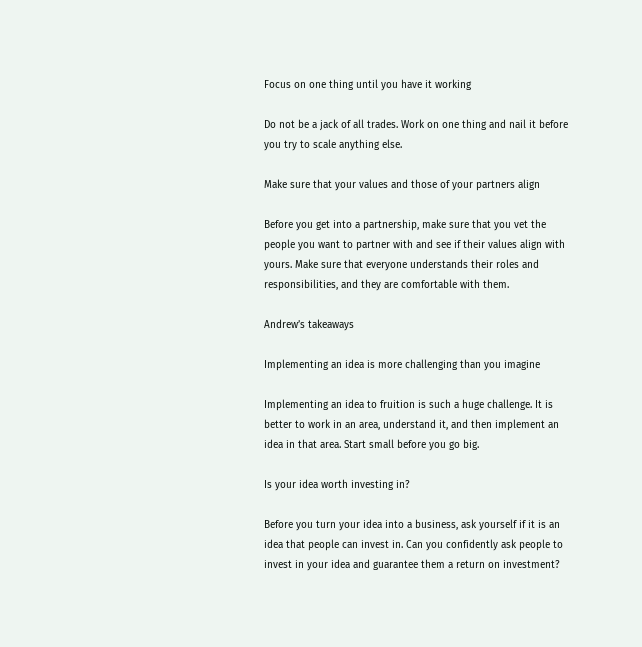Focus on one thing until you have it working

Do not be a jack of all trades. Work on one thing and nail it before you try to scale anything else.

Make sure that your values and those of your partners align

Before you get into a partnership, make sure that you vet the people you want to partner with and see if their values align with yours. Make sure that everyone understands their roles and responsibilities, and they are comfortable with them.

Andrew’s takeaways

Implementing an idea is more challenging than you imagine

Implementing an idea to fruition is such a huge challenge. It is better to work in an area, understand it, and then implement an idea in that area. Start small before you go big.

Is your idea worth investing in?

Before you turn your idea into a business, ask yourself if it is an idea that people can invest in. Can you confidently ask people to invest in your idea and guarantee them a return on investment?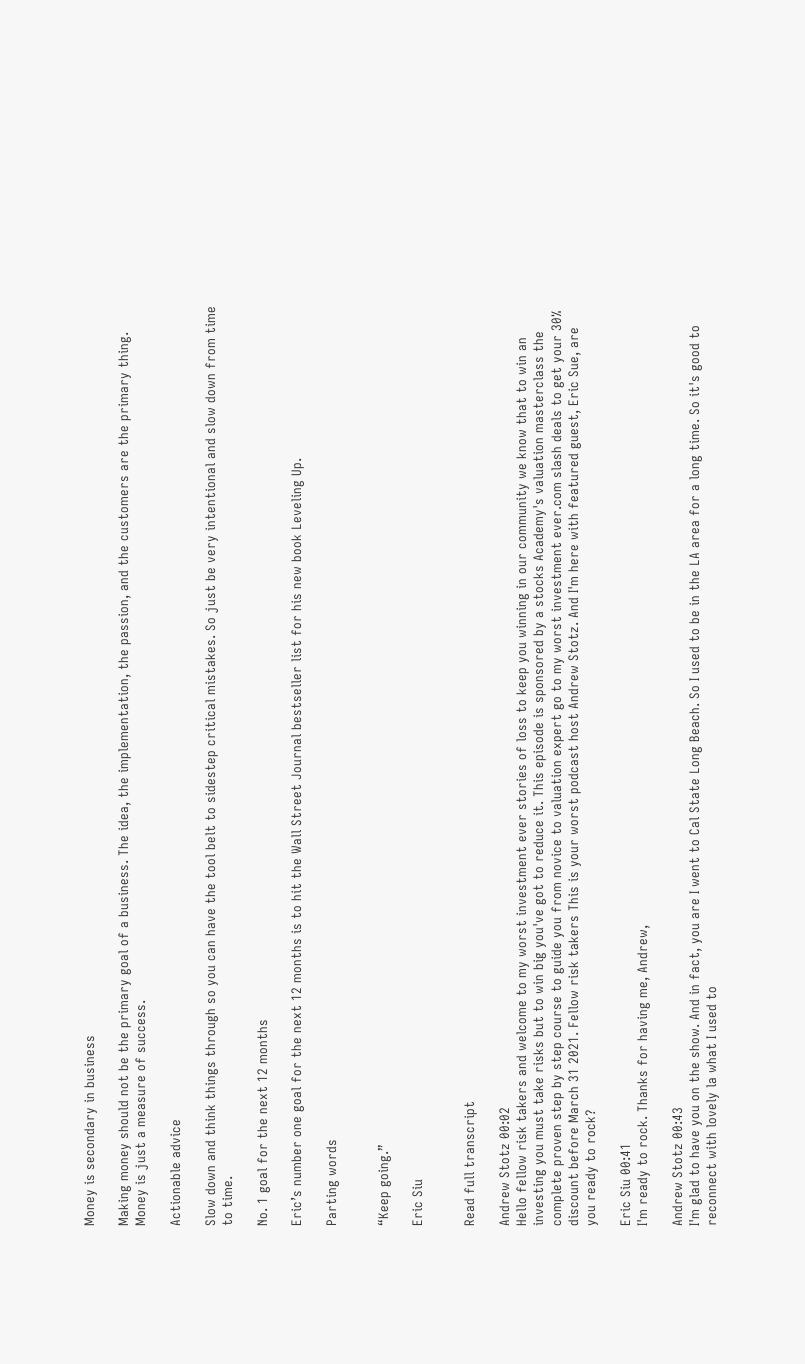Money is secondary in business

Making money should not be the primary goal of a business. The idea, the implementation, the passion, and the customers are the primary thing. Money is just a measure of success.

Actionable advice

Slow down and think things through so you can have the tool belt to sidestep critical mistakes. So just be very intentional and slow down from time to time.

No. 1 goal for the next 12 months

Eric’s number one goal for the next 12 months is to hit the Wall Street Journal bestseller list for his new book Leveling Up.

Parting words


“Keep going.”

Eric Siu


Read full transcript

Andrew Stotz 00:02
Hello fellow risk takers and welcome to my worst investment ever stories of loss to keep you winning in our community we know that to win an investing you must take risks but to win big you've got to reduce it. This episode is sponsored by a stocks Academy's valuation masterclass the complete proven step by step course to guide you from novice to valuation expert go to my worst investment ever.com slash deals to get your 30% discount before March 31 2021. Fellow risk takers This is your worst podcast host Andrew Stotz. And I'm here with featured guest, Eric Sue, are you ready to rock?

Eric Siu 00:41
I'm ready to rock. Thanks for having me, Andrew,

Andrew Stotz 00:43
I'm glad to have you on the show. And in fact, you are I went to Cal State Long Beach. So I used to be in the LA area for a long time. So it's good to reconnect with lovely la what I used to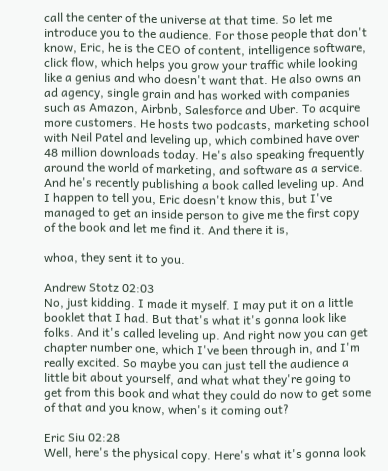call the center of the universe at that time. So let me introduce you to the audience. For those people that don't know, Eric, he is the CEO of content, intelligence software, click flow, which helps you grow your traffic while looking like a genius and who doesn't want that. He also owns an ad agency, single grain and has worked with companies such as Amazon, Airbnb, Salesforce and Uber. To acquire more customers. He hosts two podcasts, marketing school with Neil Patel and leveling up, which combined have over 48 million downloads today. He's also speaking frequently around the world of marketing, and software as a service. And he's recently publishing a book called leveling up. And I happen to tell you, Eric doesn't know this, but I've managed to get an inside person to give me the first copy of the book and let me find it. And there it is,

whoa, they sent it to you.

Andrew Stotz 02:03
No, just kidding. I made it myself. I may put it on a little booklet that I had. But that's what it's gonna look like folks. And it's called leveling up. And right now you can get chapter number one, which I've been through in, and I'm really excited. So maybe you can just tell the audience a little bit about yourself, and what what they're going to get from this book and what they could do now to get some of that and you know, when's it coming out?

Eric Siu 02:28
Well, here's the physical copy. Here's what it's gonna look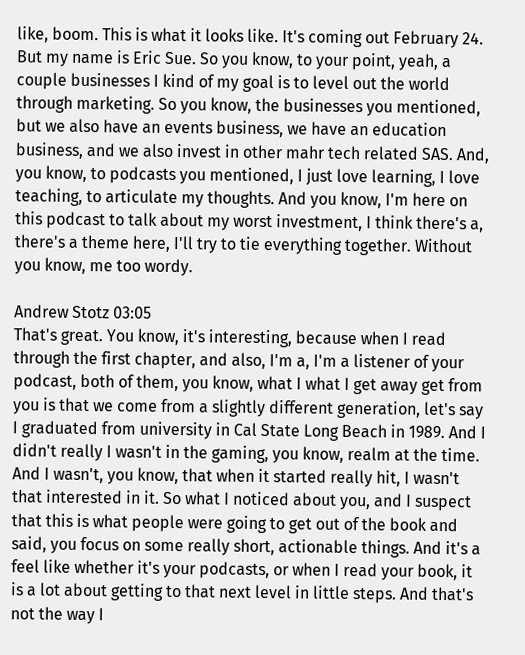like, boom. This is what it looks like. It's coming out February 24. But my name is Eric Sue. So you know, to your point, yeah, a couple businesses I kind of my goal is to level out the world through marketing. So you know, the businesses you mentioned, but we also have an events business, we have an education business, and we also invest in other mahr tech related SAS. And, you know, to podcasts you mentioned, I just love learning, I love teaching, to articulate my thoughts. And you know, I'm here on this podcast to talk about my worst investment, I think there's a, there's a theme here, I'll try to tie everything together. Without you know, me too wordy.

Andrew Stotz 03:05
That's great. You know, it's interesting, because when I read through the first chapter, and also, I'm a, I'm a listener of your podcast, both of them, you know, what I what I get away get from you is that we come from a slightly different generation, let's say I graduated from university in Cal State Long Beach in 1989. And I didn't really I wasn't in the gaming, you know, realm at the time. And I wasn't, you know, that when it started really hit, I wasn't that interested in it. So what I noticed about you, and I suspect that this is what people were going to get out of the book and said, you focus on some really short, actionable things. And it's a feel like whether it's your podcasts, or when I read your book, it is a lot about getting to that next level in little steps. And that's not the way I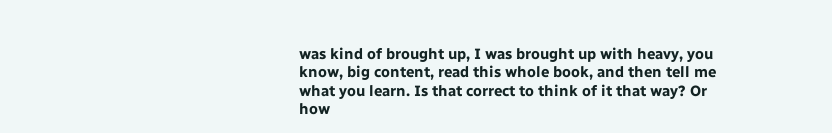was kind of brought up, I was brought up with heavy, you know, big content, read this whole book, and then tell me what you learn. Is that correct to think of it that way? Or how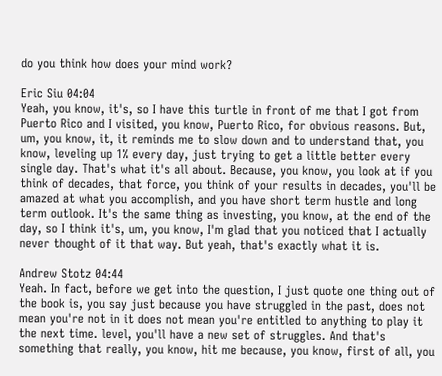do you think how does your mind work?

Eric Siu 04:04
Yeah, you know, it's, so I have this turtle in front of me that I got from Puerto Rico and I visited, you know, Puerto Rico, for obvious reasons. But, um, you know, it, it reminds me to slow down and to understand that, you know, leveling up 1% every day, just trying to get a little better every single day. That's what it's all about. Because, you know, you look at if you think of decades, that force, you think of your results in decades, you'll be amazed at what you accomplish, and you have short term hustle and long term outlook. It's the same thing as investing, you know, at the end of the day, so I think it's, um, you know, I'm glad that you noticed that I actually never thought of it that way. But yeah, that's exactly what it is.

Andrew Stotz 04:44
Yeah. In fact, before we get into the question, I just quote one thing out of the book is, you say just because you have struggled in the past, does not mean you're not in it does not mean you're entitled to anything to play it the next time. level, you'll have a new set of struggles. And that's something that really, you know, hit me because, you know, first of all, you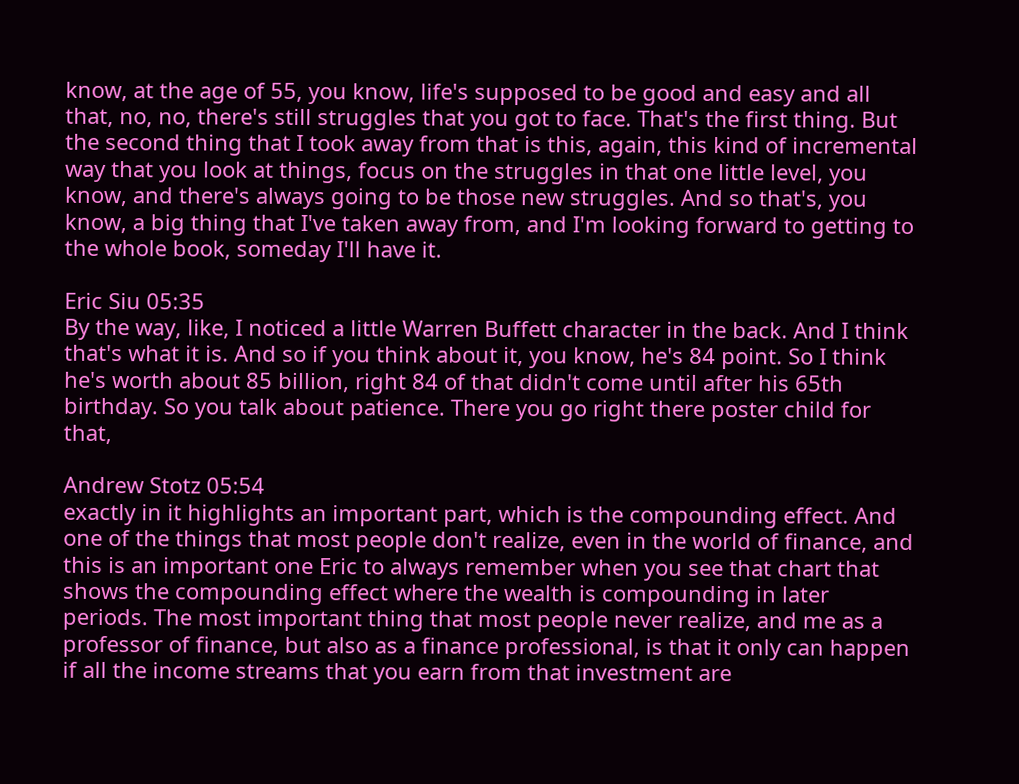know, at the age of 55, you know, life's supposed to be good and easy and all that, no, no, there's still struggles that you got to face. That's the first thing. But the second thing that I took away from that is this, again, this kind of incremental way that you look at things, focus on the struggles in that one little level, you know, and there's always going to be those new struggles. And so that's, you know, a big thing that I've taken away from, and I'm looking forward to getting to the whole book, someday I'll have it.

Eric Siu 05:35
By the way, like, I noticed a little Warren Buffett character in the back. And I think that's what it is. And so if you think about it, you know, he's 84 point. So I think he's worth about 85 billion, right 84 of that didn't come until after his 65th birthday. So you talk about patience. There you go right there poster child for that,

Andrew Stotz 05:54
exactly in it highlights an important part, which is the compounding effect. And one of the things that most people don't realize, even in the world of finance, and this is an important one Eric to always remember when you see that chart that shows the compounding effect where the wealth is compounding in later periods. The most important thing that most people never realize, and me as a professor of finance, but also as a finance professional, is that it only can happen if all the income streams that you earn from that investment are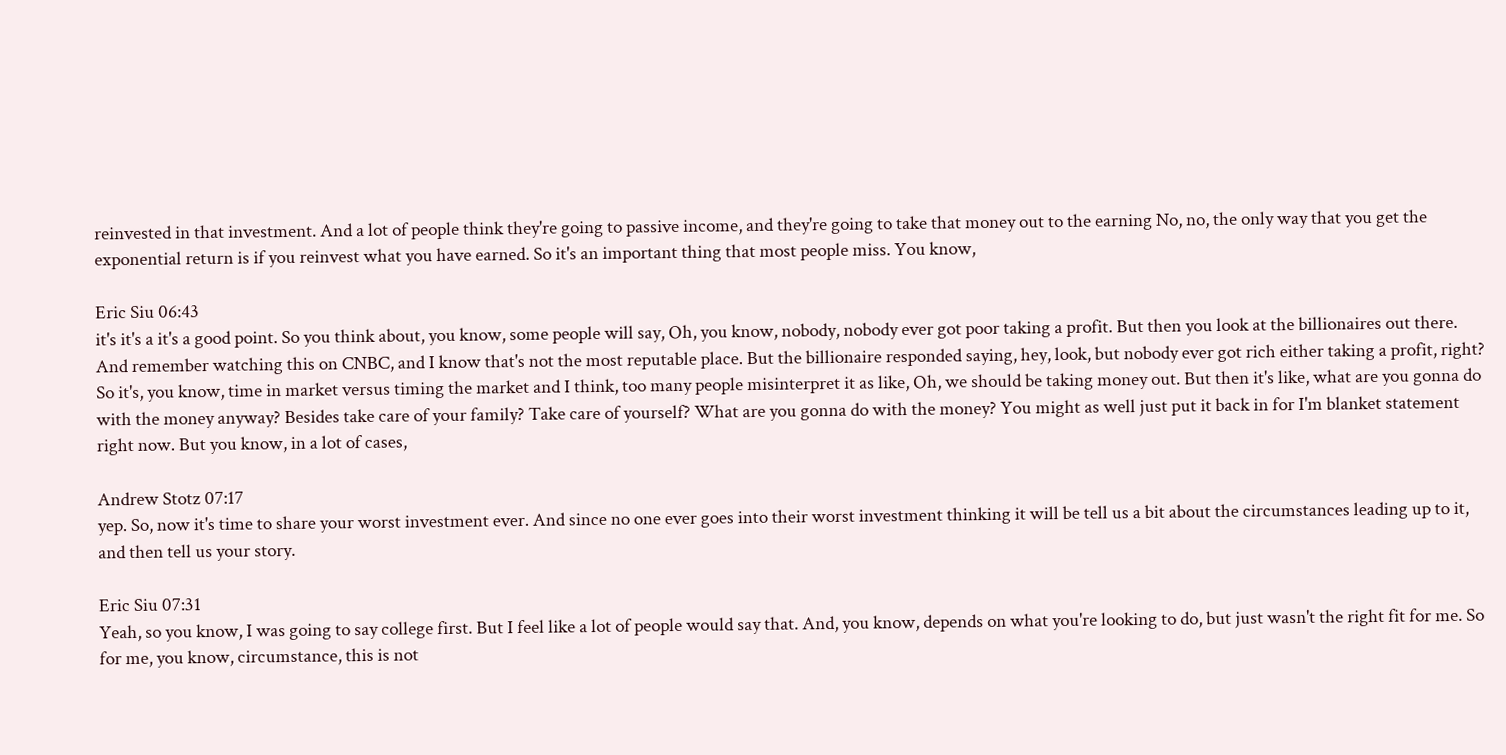reinvested in that investment. And a lot of people think they're going to passive income, and they're going to take that money out to the earning No, no, the only way that you get the exponential return is if you reinvest what you have earned. So it's an important thing that most people miss. You know,

Eric Siu 06:43
it's it's a it's a good point. So you think about, you know, some people will say, Oh, you know, nobody, nobody ever got poor taking a profit. But then you look at the billionaires out there. And remember watching this on CNBC, and I know that's not the most reputable place. But the billionaire responded saying, hey, look, but nobody ever got rich either taking a profit, right? So it's, you know, time in market versus timing the market and I think, too many people misinterpret it as like, Oh, we should be taking money out. But then it's like, what are you gonna do with the money anyway? Besides take care of your family? Take care of yourself? What are you gonna do with the money? You might as well just put it back in for I'm blanket statement right now. But you know, in a lot of cases,

Andrew Stotz 07:17
yep. So, now it's time to share your worst investment ever. And since no one ever goes into their worst investment thinking it will be tell us a bit about the circumstances leading up to it, and then tell us your story.

Eric Siu 07:31
Yeah, so you know, I was going to say college first. But I feel like a lot of people would say that. And, you know, depends on what you're looking to do, but just wasn't the right fit for me. So for me, you know, circumstance, this is not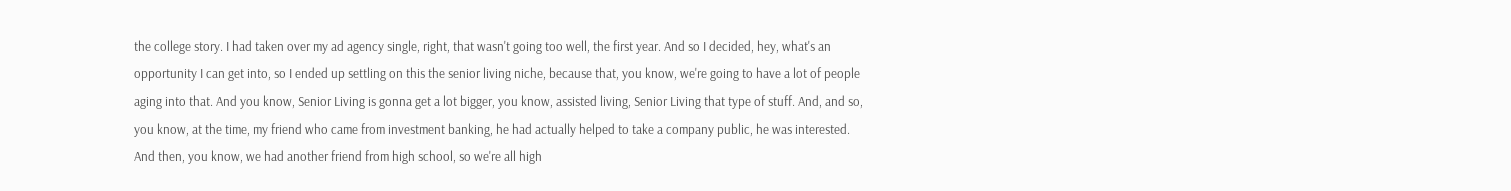the college story. I had taken over my ad agency single, right, that wasn't going too well, the first year. And so I decided, hey, what's an opportunity I can get into, so I ended up settling on this the senior living niche, because that, you know, we're going to have a lot of people aging into that. And you know, Senior Living is gonna get a lot bigger, you know, assisted living, Senior Living that type of stuff. And, and so, you know, at the time, my friend who came from investment banking, he had actually helped to take a company public, he was interested. And then, you know, we had another friend from high school, so we're all high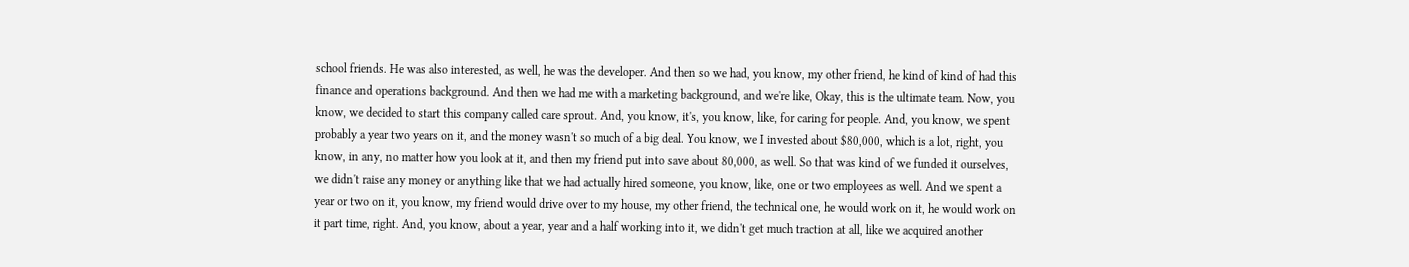school friends. He was also interested, as well, he was the developer. And then so we had, you know, my other friend, he kind of kind of had this finance and operations background. And then we had me with a marketing background, and we're like, Okay, this is the ultimate team. Now, you know, we decided to start this company called care sprout. And, you know, it's, you know, like, for caring for people. And, you know, we spent probably a year two years on it, and the money wasn't so much of a big deal. You know, we I invested about $80,000, which is a lot, right, you know, in any, no matter how you look at it, and then my friend put into save about 80,000, as well. So that was kind of we funded it ourselves, we didn't raise any money or anything like that we had actually hired someone, you know, like, one or two employees as well. And we spent a year or two on it, you know, my friend would drive over to my house, my other friend, the technical one, he would work on it, he would work on it part time, right. And, you know, about a year, year and a half working into it, we didn't get much traction at all, like we acquired another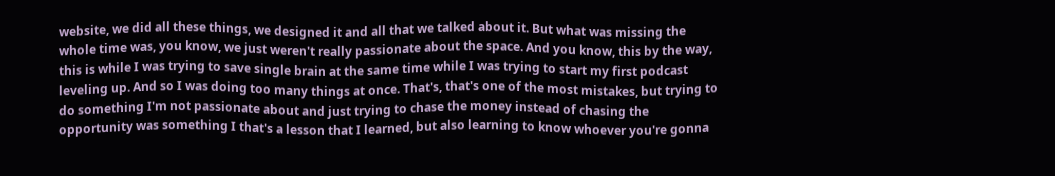website, we did all these things, we designed it and all that we talked about it. But what was missing the whole time was, you know, we just weren't really passionate about the space. And you know, this by the way, this is while I was trying to save single brain at the same time while I was trying to start my first podcast leveling up. And so I was doing too many things at once. That's, that's one of the most mistakes, but trying to do something I'm not passionate about and just trying to chase the money instead of chasing the opportunity was something I that's a lesson that I learned, but also learning to know whoever you're gonna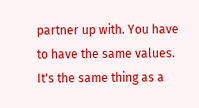partner up with. You have to have the same values. It's the same thing as a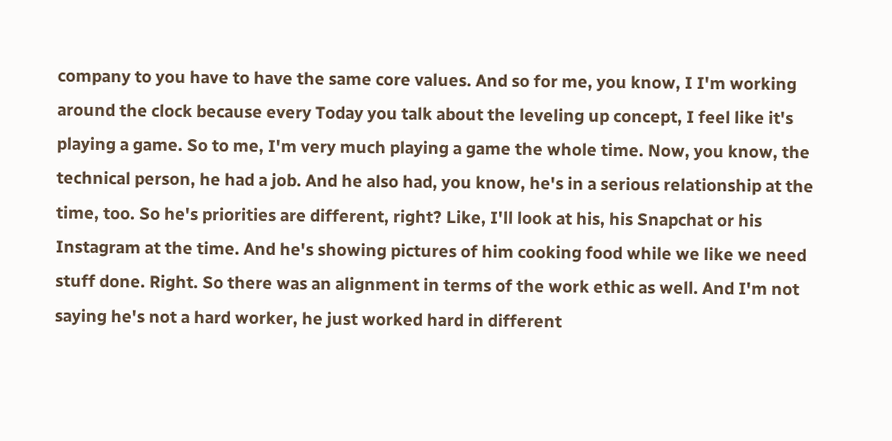company to you have to have the same core values. And so for me, you know, I I'm working around the clock because every Today you talk about the leveling up concept, I feel like it's playing a game. So to me, I'm very much playing a game the whole time. Now, you know, the technical person, he had a job. And he also had, you know, he's in a serious relationship at the time, too. So he's priorities are different, right? Like, I'll look at his, his Snapchat or his Instagram at the time. And he's showing pictures of him cooking food while we like we need stuff done. Right. So there was an alignment in terms of the work ethic as well. And I'm not saying he's not a hard worker, he just worked hard in different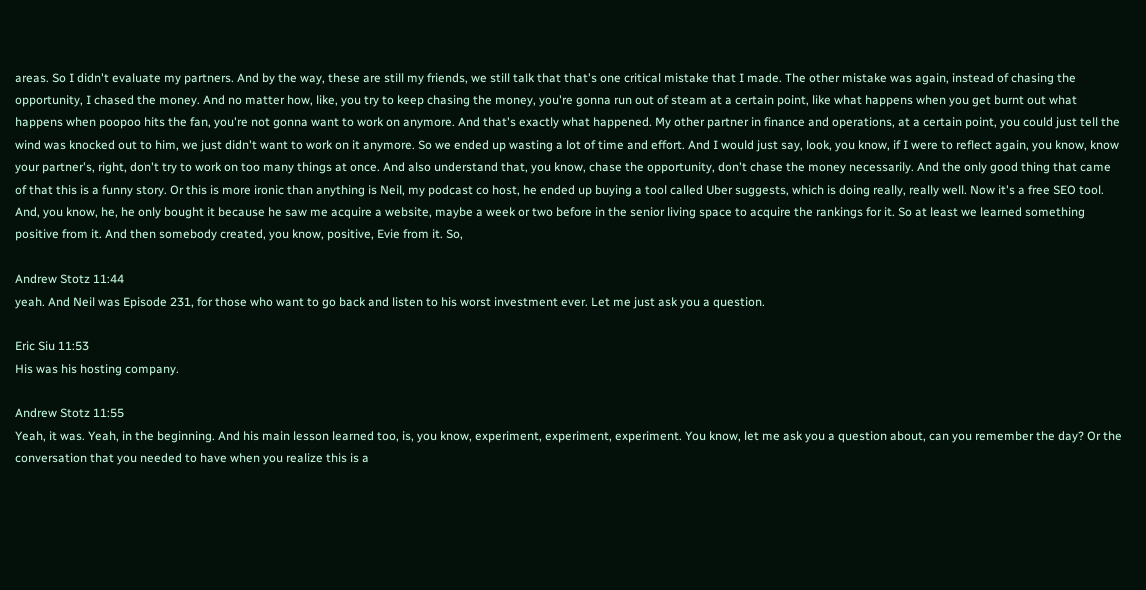areas. So I didn't evaluate my partners. And by the way, these are still my friends, we still talk that that's one critical mistake that I made. The other mistake was again, instead of chasing the opportunity, I chased the money. And no matter how, like, you try to keep chasing the money, you're gonna run out of steam at a certain point, like what happens when you get burnt out what happens when poopoo hits the fan, you're not gonna want to work on anymore. And that's exactly what happened. My other partner in finance and operations, at a certain point, you could just tell the wind was knocked out to him, we just didn't want to work on it anymore. So we ended up wasting a lot of time and effort. And I would just say, look, you know, if I were to reflect again, you know, know your partner's, right, don't try to work on too many things at once. And also understand that, you know, chase the opportunity, don't chase the money necessarily. And the only good thing that came of that this is a funny story. Or this is more ironic than anything is Neil, my podcast co host, he ended up buying a tool called Uber suggests, which is doing really, really well. Now it's a free SEO tool. And, you know, he, he only bought it because he saw me acquire a website, maybe a week or two before in the senior living space to acquire the rankings for it. So at least we learned something positive from it. And then somebody created, you know, positive, Evie from it. So,

Andrew Stotz 11:44
yeah. And Neil was Episode 231, for those who want to go back and listen to his worst investment ever. Let me just ask you a question.

Eric Siu 11:53
His was his hosting company.

Andrew Stotz 11:55
Yeah, it was. Yeah, in the beginning. And his main lesson learned too, is, you know, experiment, experiment, experiment. You know, let me ask you a question about, can you remember the day? Or the conversation that you needed to have when you realize this is a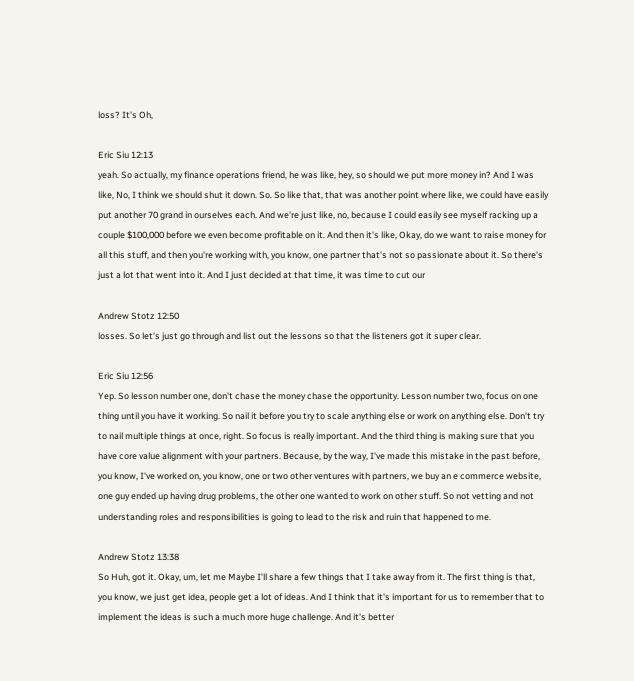loss? It's Oh,

Eric Siu 12:13
yeah. So actually, my finance operations friend, he was like, hey, so should we put more money in? And I was like, No, I think we should shut it down. So. So like that, that was another point where like, we could have easily put another 70 grand in ourselves each. And we're just like, no, because I could easily see myself racking up a couple $100,000 before we even become profitable on it. And then it's like, Okay, do we want to raise money for all this stuff, and then you're working with, you know, one partner that's not so passionate about it. So there's just a lot that went into it. And I just decided at that time, it was time to cut our

Andrew Stotz 12:50
losses. So let's just go through and list out the lessons so that the listeners got it super clear.

Eric Siu 12:56
Yep. So lesson number one, don't chase the money chase the opportunity. Lesson number two, focus on one thing until you have it working. So nail it before you try to scale anything else or work on anything else. Don't try to nail multiple things at once, right. So focus is really important. And the third thing is making sure that you have core value alignment with your partners. Because, by the way, I've made this mistake in the past before, you know, I've worked on, you know, one or two other ventures with partners, we buy an e commerce website, one guy ended up having drug problems, the other one wanted to work on other stuff. So not vetting and not understanding roles and responsibilities is going to lead to the risk and ruin that happened to me.

Andrew Stotz 13:38
So Huh, got it. Okay, um, let me Maybe I'll share a few things that I take away from it. The first thing is that, you know, we just get idea, people get a lot of ideas. And I think that it's important for us to remember that to implement the ideas is such a much more huge challenge. And it's better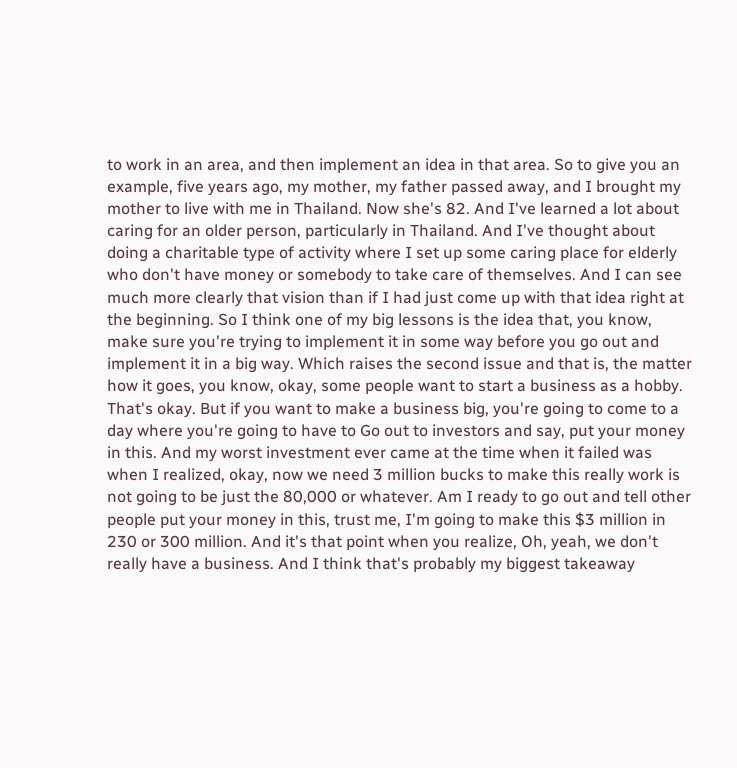to work in an area, and then implement an idea in that area. So to give you an example, five years ago, my mother, my father passed away, and I brought my mother to live with me in Thailand. Now she's 82. And I've learned a lot about caring for an older person, particularly in Thailand. And I've thought about doing a charitable type of activity where I set up some caring place for elderly who don't have money or somebody to take care of themselves. And I can see much more clearly that vision than if I had just come up with that idea right at the beginning. So I think one of my big lessons is the idea that, you know, make sure you're trying to implement it in some way before you go out and implement it in a big way. Which raises the second issue and that is, the matter how it goes, you know, okay, some people want to start a business as a hobby. That's okay. But if you want to make a business big, you're going to come to a day where you're going to have to Go out to investors and say, put your money in this. And my worst investment ever came at the time when it failed was when I realized, okay, now we need 3 million bucks to make this really work is not going to be just the 80,000 or whatever. Am I ready to go out and tell other people put your money in this, trust me, I'm going to make this $3 million in 230 or 300 million. And it's that point when you realize, Oh, yeah, we don't really have a business. And I think that's probably my biggest takeaway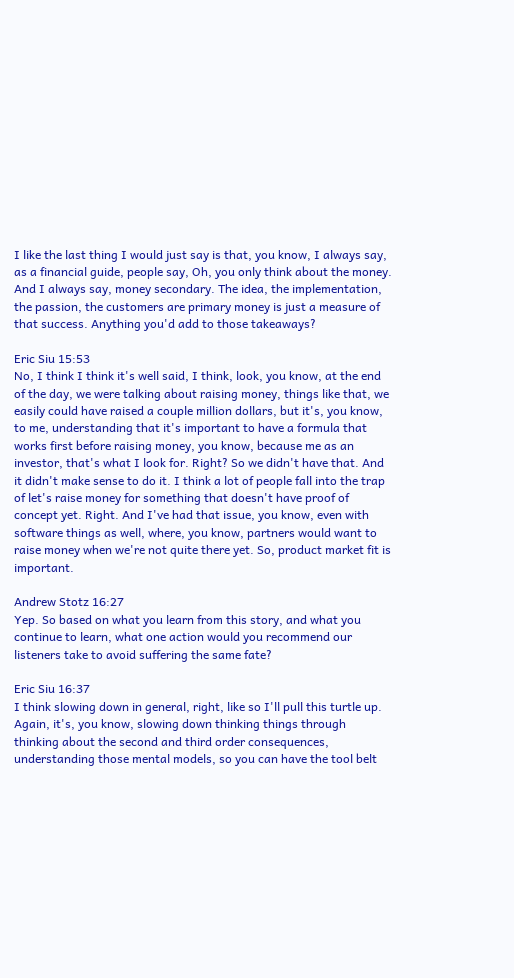I like the last thing I would just say is that, you know, I always say, as a financial guide, people say, Oh, you only think about the money. And I always say, money secondary. The idea, the implementation, the passion, the customers are primary money is just a measure of that success. Anything you'd add to those takeaways?

Eric Siu 15:53
No, I think I think it's well said, I think, look, you know, at the end of the day, we were talking about raising money, things like that, we easily could have raised a couple million dollars, but it's, you know, to me, understanding that it's important to have a formula that works first before raising money, you know, because me as an investor, that's what I look for. Right? So we didn't have that. And it didn't make sense to do it. I think a lot of people fall into the trap of let's raise money for something that doesn't have proof of concept yet. Right. And I've had that issue, you know, even with software things as well, where, you know, partners would want to raise money when we're not quite there yet. So, product market fit is important.

Andrew Stotz 16:27
Yep. So based on what you learn from this story, and what you continue to learn, what one action would you recommend our listeners take to avoid suffering the same fate?

Eric Siu 16:37
I think slowing down in general, right, like so I'll pull this turtle up. Again, it's, you know, slowing down thinking things through thinking about the second and third order consequences, understanding those mental models, so you can have the tool belt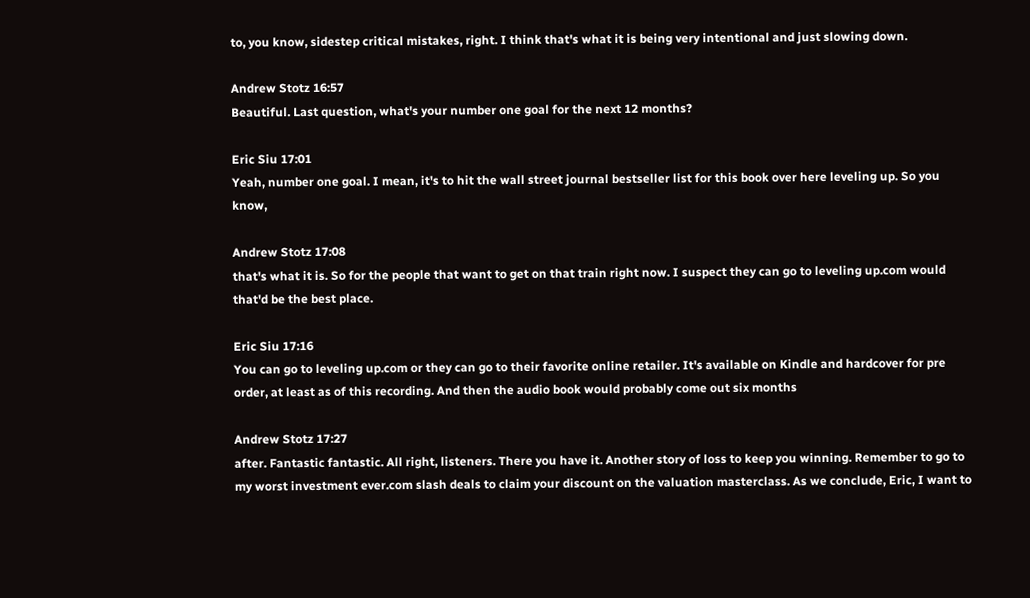to, you know, sidestep critical mistakes, right. I think that's what it is being very intentional and just slowing down.

Andrew Stotz 16:57
Beautiful. Last question, what's your number one goal for the next 12 months?

Eric Siu 17:01
Yeah, number one goal. I mean, it's to hit the wall street journal bestseller list for this book over here leveling up. So you know,

Andrew Stotz 17:08
that's what it is. So for the people that want to get on that train right now. I suspect they can go to leveling up.com would that'd be the best place.

Eric Siu 17:16
You can go to leveling up.com or they can go to their favorite online retailer. It's available on Kindle and hardcover for pre order, at least as of this recording. And then the audio book would probably come out six months

Andrew Stotz 17:27
after. Fantastic fantastic. All right, listeners. There you have it. Another story of loss to keep you winning. Remember to go to my worst investment ever.com slash deals to claim your discount on the valuation masterclass. As we conclude, Eric, I want to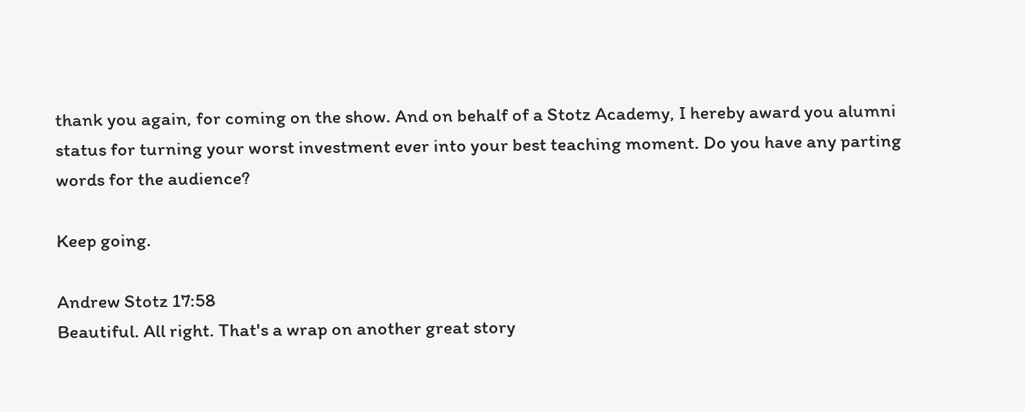thank you again, for coming on the show. And on behalf of a Stotz Academy, I hereby award you alumni status for turning your worst investment ever into your best teaching moment. Do you have any parting words for the audience?

Keep going.

Andrew Stotz 17:58
Beautiful. All right. That's a wrap on another great story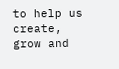to help us create, grow and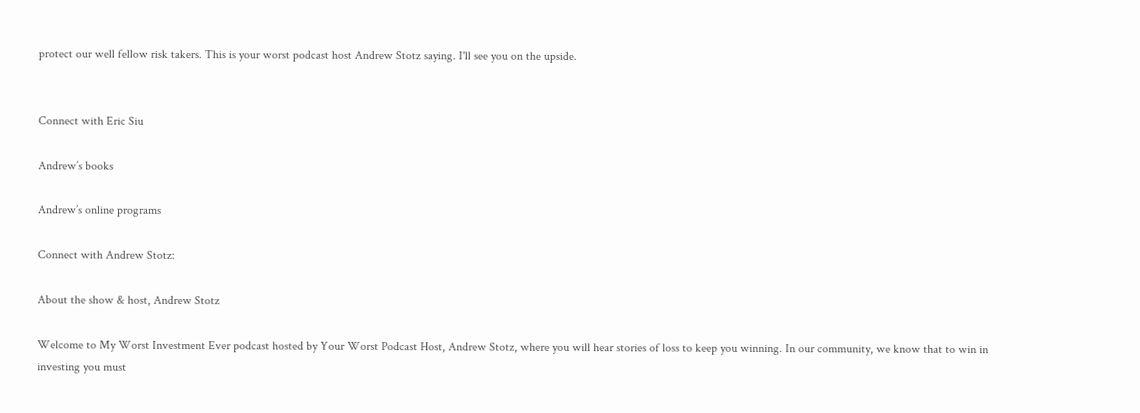protect our well fellow risk takers. This is your worst podcast host Andrew Stotz saying. I'll see you on the upside.


Connect with Eric Siu

Andrew’s books

Andrew’s online programs

Connect with Andrew Stotz:

About the show & host, Andrew Stotz

Welcome to My Worst Investment Ever podcast hosted by Your Worst Podcast Host, Andrew Stotz, where you will hear stories of loss to keep you winning. In our community, we know that to win in investing you must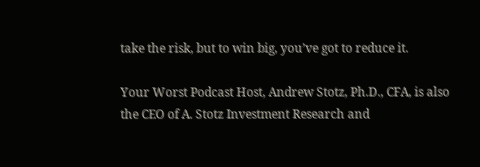take the risk, but to win big, you’ve got to reduce it.

Your Worst Podcast Host, Andrew Stotz, Ph.D., CFA, is also the CEO of A. Stotz Investment Research and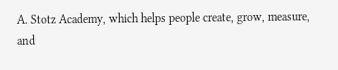A. Stotz Academy, which helps people create, grow, measure, and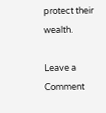protect their wealth.

Leave a Comment